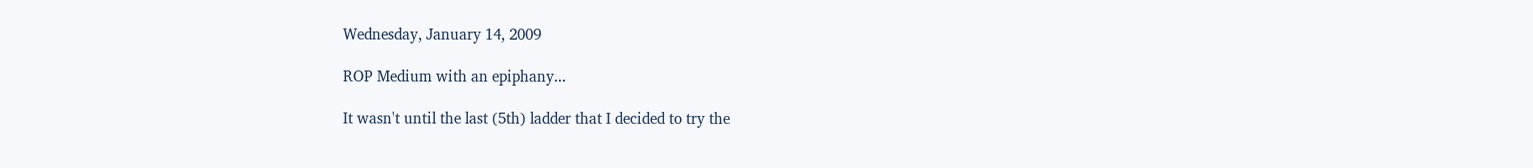Wednesday, January 14, 2009

ROP Medium with an epiphany...

It wasn't until the last (5th) ladder that I decided to try the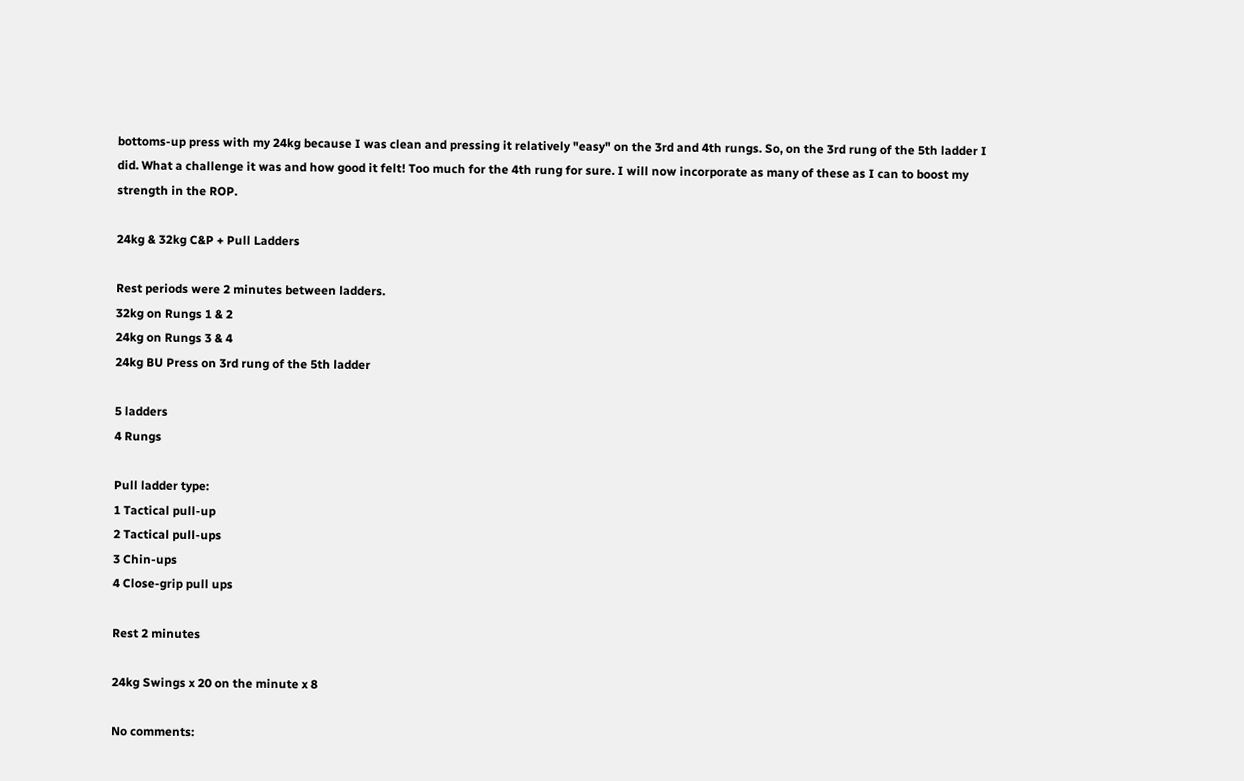bottoms-up press with my 24kg because I was clean and pressing it relatively "easy" on the 3rd and 4th rungs. So, on the 3rd rung of the 5th ladder I did. What a challenge it was and how good it felt! Too much for the 4th rung for sure. I will now incorporate as many of these as I can to boost my strength in the ROP.

24kg & 32kg C&P + Pull Ladders

Rest periods were 2 minutes between ladders.
32kg on Rungs 1 & 2
24kg on Rungs 3 & 4
24kg BU Press on 3rd rung of the 5th ladder

5 ladders
4 Rungs

Pull ladder type:
1 Tactical pull-up
2 Tactical pull-ups
3 Chin-ups
4 Close-grip pull ups

Rest 2 minutes

24kg Swings x 20 on the minute x 8

No comments: